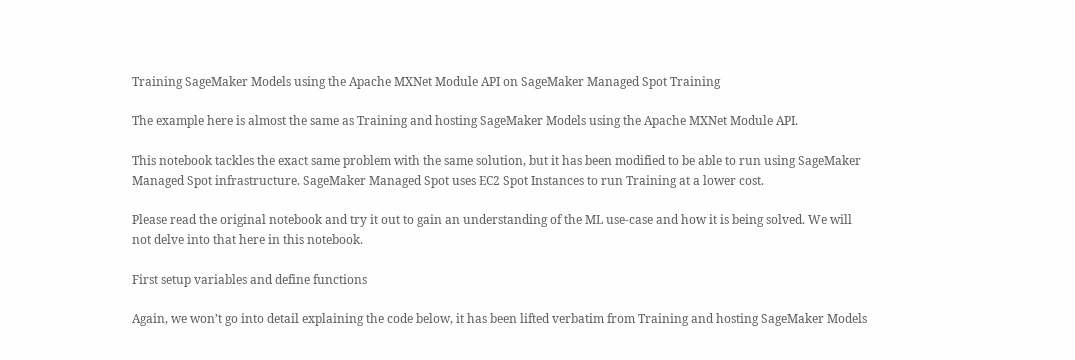Training SageMaker Models using the Apache MXNet Module API on SageMaker Managed Spot Training

The example here is almost the same as Training and hosting SageMaker Models using the Apache MXNet Module API.

This notebook tackles the exact same problem with the same solution, but it has been modified to be able to run using SageMaker Managed Spot infrastructure. SageMaker Managed Spot uses EC2 Spot Instances to run Training at a lower cost.

Please read the original notebook and try it out to gain an understanding of the ML use-case and how it is being solved. We will not delve into that here in this notebook.

First setup variables and define functions

Again, we won’t go into detail explaining the code below, it has been lifted verbatim from Training and hosting SageMaker Models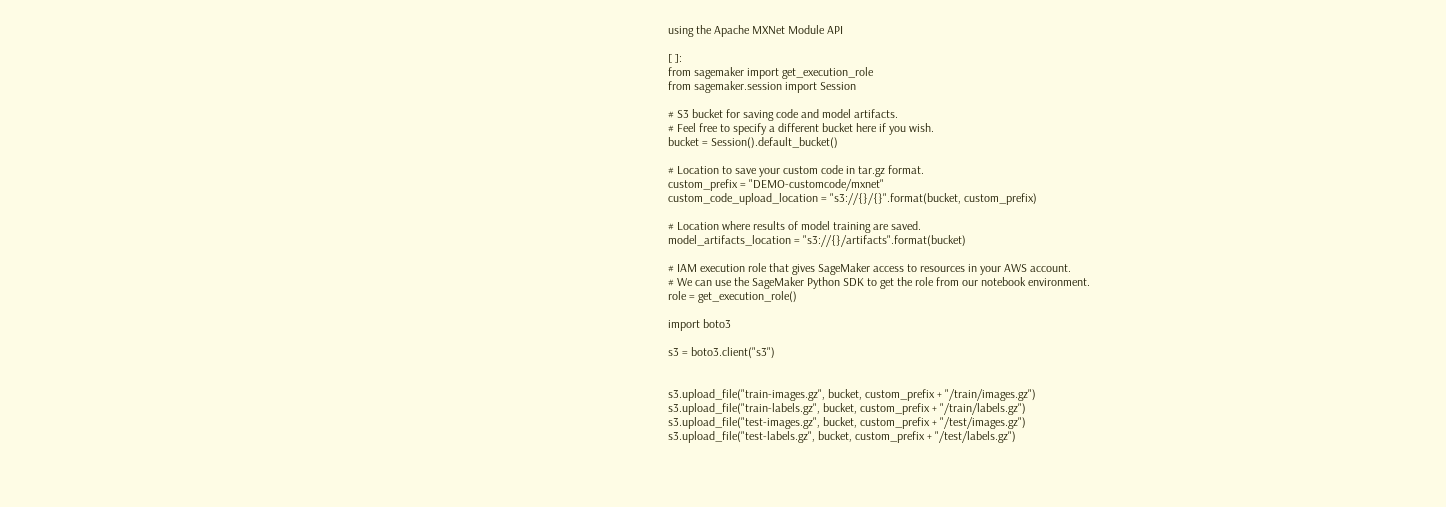using the Apache MXNet Module API

[ ]:
from sagemaker import get_execution_role
from sagemaker.session import Session

# S3 bucket for saving code and model artifacts.
# Feel free to specify a different bucket here if you wish.
bucket = Session().default_bucket()

# Location to save your custom code in tar.gz format.
custom_prefix = "DEMO-customcode/mxnet"
custom_code_upload_location = "s3://{}/{}".format(bucket, custom_prefix)

# Location where results of model training are saved.
model_artifacts_location = "s3://{}/artifacts".format(bucket)

# IAM execution role that gives SageMaker access to resources in your AWS account.
# We can use the SageMaker Python SDK to get the role from our notebook environment.
role = get_execution_role()

import boto3

s3 = boto3.client("s3")


s3.upload_file("train-images.gz", bucket, custom_prefix + "/train/images.gz")
s3.upload_file("train-labels.gz", bucket, custom_prefix + "/train/labels.gz")
s3.upload_file("test-images.gz", bucket, custom_prefix + "/test/images.gz")
s3.upload_file("test-labels.gz", bucket, custom_prefix + "/test/labels.gz")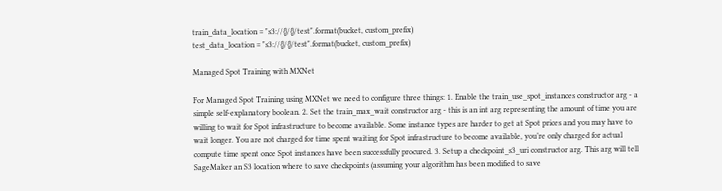train_data_location = "s3://{}/{}/test".format(bucket, custom_prefix)
test_data_location = "s3://{}/{}/test".format(bucket, custom_prefix)

Managed Spot Training with MXNet

For Managed Spot Training using MXNet we need to configure three things: 1. Enable the train_use_spot_instances constructor arg - a simple self-explanatory boolean. 2. Set the train_max_wait constructor arg - this is an int arg representing the amount of time you are willing to wait for Spot infrastructure to become available. Some instance types are harder to get at Spot prices and you may have to wait longer. You are not charged for time spent waiting for Spot infrastructure to become available, you’re only charged for actual compute time spent once Spot instances have been successfully procured. 3. Setup a checkpoint_s3_uri constructor arg. This arg will tell SageMaker an S3 location where to save checkpoints (assuming your algorithm has been modified to save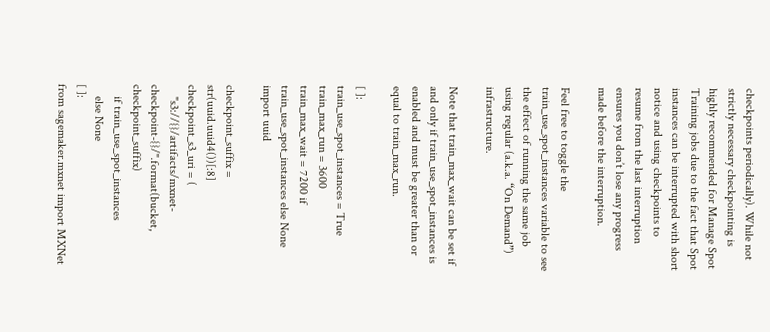checkpoints periodically). While not strictly necessary checkpointing is highly recommended for Manage Spot Training jobs due to the fact that Spot instances can be interrupted with short notice and using checkpoints to resume from the last interruption ensures you don’t lose any progress made before the interruption.

Feel free to toggle the train_use_spot_instances variable to see the effect of running the same job using regular (a.k.a. “On Demand”) infrastructure.

Note that train_max_wait can be set if and only if train_use_spot_instances is enabled and must be greater than or equal to train_max_run.

[ ]:
train_use_spot_instances = True
train_max_run = 3600
train_max_wait = 7200 if train_use_spot_instances else None
import uuid

checkpoint_suffix = str(uuid.uuid4())[:8]
checkpoint_s3_uri = (
    "s3://{}/artifacts/mxnet-checkpoint-{}/".format(bucket, checkpoint_suffix)
    if train_use_spot_instances
    else None
[ ]:
from sagemaker.mxnet import MXNet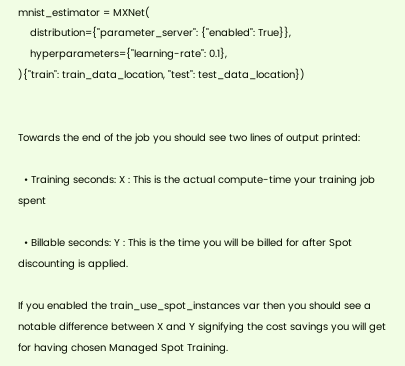mnist_estimator = MXNet(
    distribution={"parameter_server": {"enabled": True}},
    hyperparameters={"learning-rate": 0.1},
){"train": train_data_location, "test": test_data_location})


Towards the end of the job you should see two lines of output printed:

  • Training seconds: X : This is the actual compute-time your training job spent

  • Billable seconds: Y : This is the time you will be billed for after Spot discounting is applied.

If you enabled the train_use_spot_instances var then you should see a notable difference between X and Y signifying the cost savings you will get for having chosen Managed Spot Training.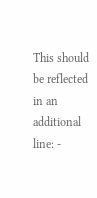This should be reflected in an additional line: -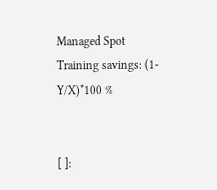Managed Spot Training savings: (1-Y/X)*100 %


[ ]: